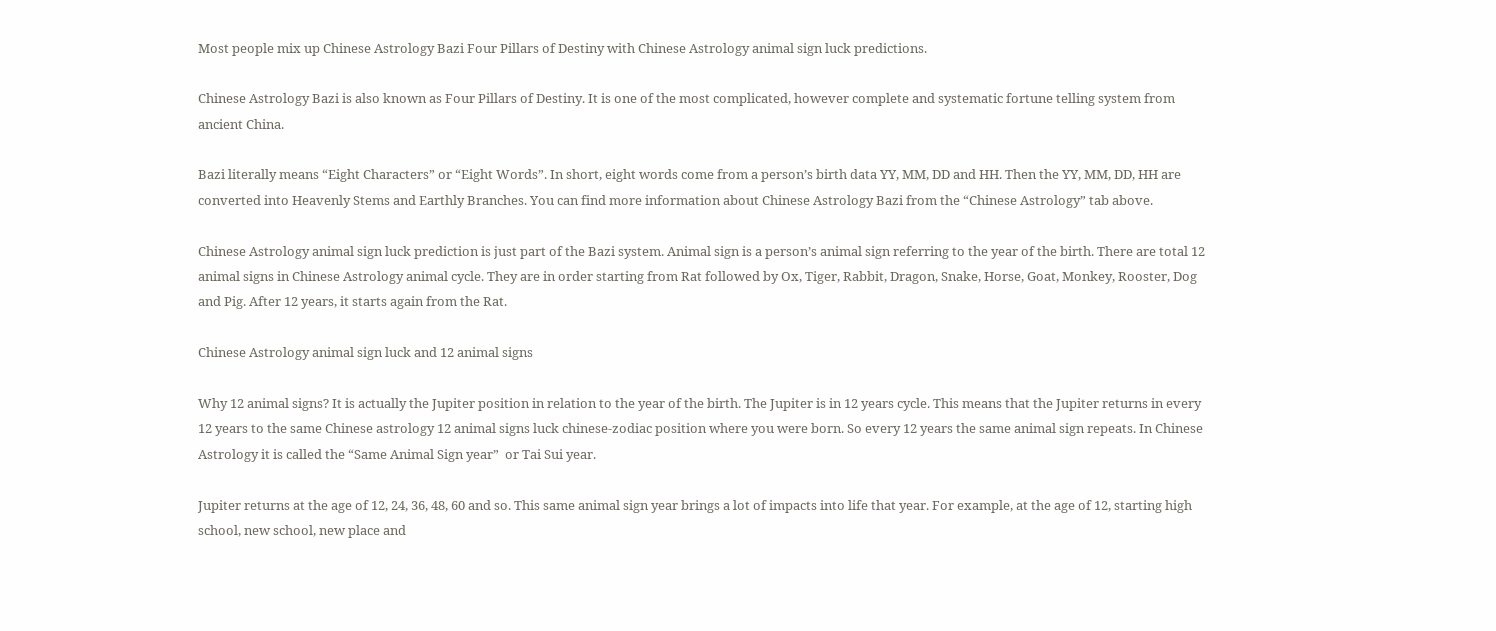Most people mix up Chinese Astrology Bazi Four Pillars of Destiny with Chinese Astrology animal sign luck predictions.

Chinese Astrology Bazi is also known as Four Pillars of Destiny. It is one of the most complicated, however complete and systematic fortune telling system from ancient China.

Bazi literally means “Eight Characters” or “Eight Words”. In short, eight words come from a person’s birth data YY, MM, DD and HH. Then the YY, MM, DD, HH are converted into Heavenly Stems and Earthly Branches. You can find more information about Chinese Astrology Bazi from the “Chinese Astrology” tab above.

Chinese Astrology animal sign luck prediction is just part of the Bazi system. Animal sign is a person’s animal sign referring to the year of the birth. There are total 12 animal signs in Chinese Astrology animal cycle. They are in order starting from Rat followed by Ox, Tiger, Rabbit, Dragon, Snake, Horse, Goat, Monkey, Rooster, Dog and Pig. After 12 years, it starts again from the Rat.

Chinese Astrology animal sign luck and 12 animal signs

Why 12 animal signs? It is actually the Jupiter position in relation to the year of the birth. The Jupiter is in 12 years cycle. This means that the Jupiter returns in every 12 years to the same Chinese astrology 12 animal signs luck chinese-zodiac position where you were born. So every 12 years the same animal sign repeats. In Chinese Astrology it is called the “Same Animal Sign year”  or Tai Sui year.

Jupiter returns at the age of 12, 24, 36, 48, 60 and so. This same animal sign year brings a lot of impacts into life that year. For example, at the age of 12, starting high school, new school, new place and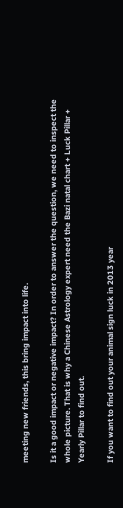meeting new friends, this bring impact into life.

Is it a good impact or negative impact? In order to answer the question, we need to inspect the whole picture. That is why a Chinese Astrology expert need the Bazi natal chart + Luck Pillar + Yearly Pillar to find out.

If you want to find out your animal sign luck in 2013 year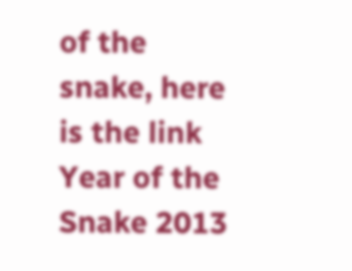of the snake, here is the link Year of the Snake 2013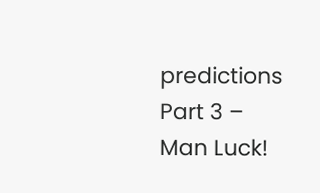predictions Part 3 – Man Luck!